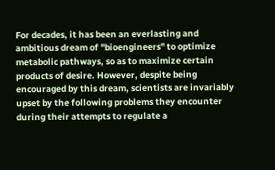For decades, it has been an everlasting and ambitious dream of "bioengineers" to optimize metabolic pathways, so as to maximize certain products of desire. However, despite being encouraged by this dream, scientists are invariably upset by the following problems they encounter during their attempts to regulate a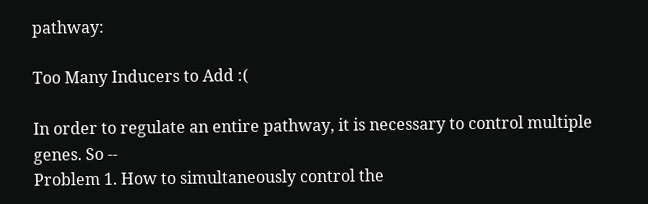pathway:

Too Many Inducers to Add :(

In order to regulate an entire pathway, it is necessary to control multiple genes. So --
Problem 1. How to simultaneously control the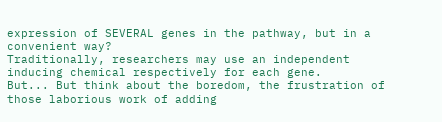expression of SEVERAL genes in the pathway, but in a convenient way?
Traditionally, researchers may use an independent inducing chemical respectively for each gene.
But... But think about the boredom, the frustration of those laborious work of adding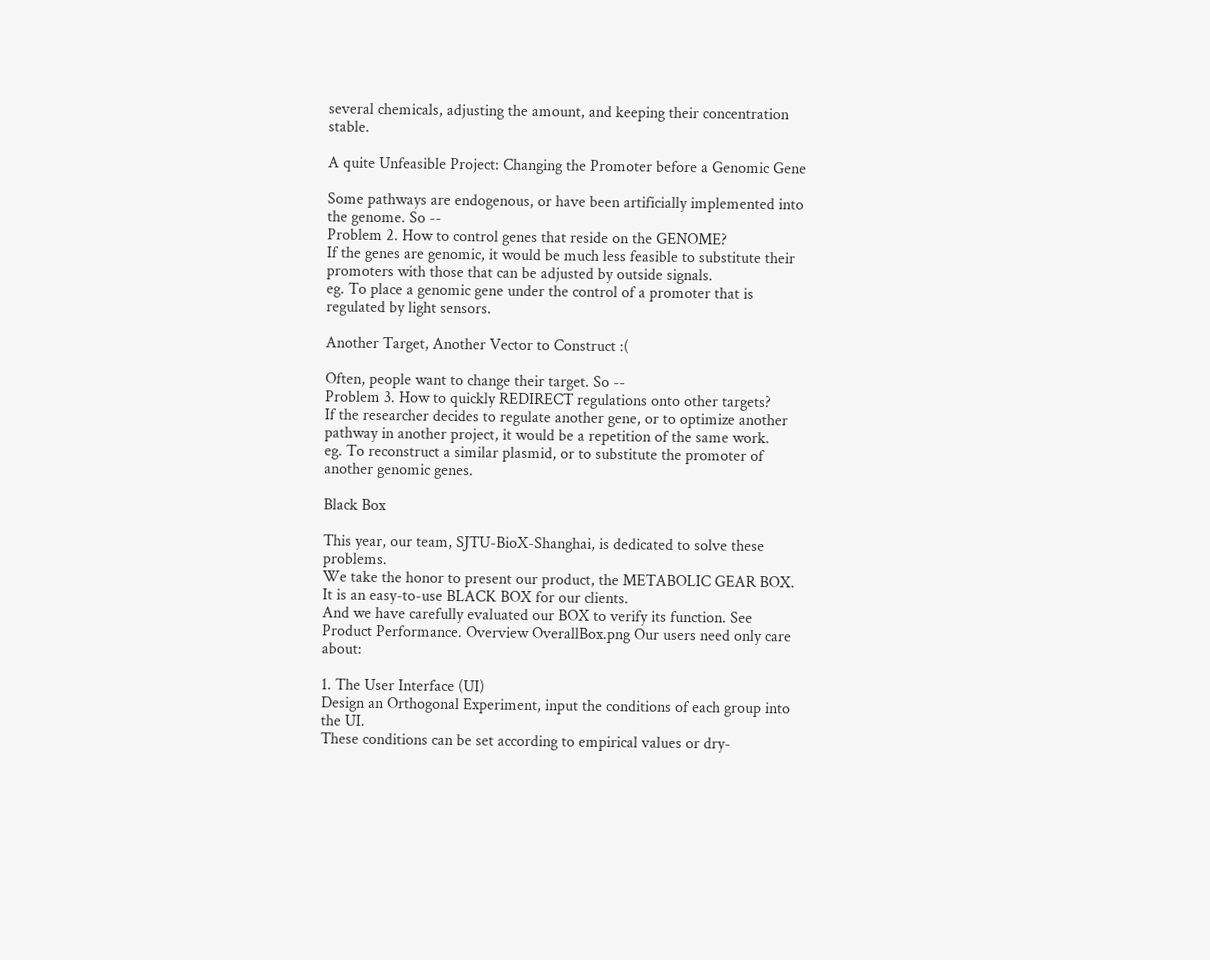several chemicals, adjusting the amount, and keeping their concentration stable.

A quite Unfeasible Project: Changing the Promoter before a Genomic Gene

Some pathways are endogenous, or have been artificially implemented into the genome. So --
Problem 2. How to control genes that reside on the GENOME?
If the genes are genomic, it would be much less feasible to substitute their promoters with those that can be adjusted by outside signals.
eg. To place a genomic gene under the control of a promoter that is regulated by light sensors.

Another Target, Another Vector to Construct :(

Often, people want to change their target. So --
Problem 3. How to quickly REDIRECT regulations onto other targets?
If the researcher decides to regulate another gene, or to optimize another pathway in another project, it would be a repetition of the same work.
eg. To reconstruct a similar plasmid, or to substitute the promoter of another genomic genes.

Black Box

This year, our team, SJTU-BioX-Shanghai, is dedicated to solve these problems.
We take the honor to present our product, the METABOLIC GEAR BOX. It is an easy-to-use BLACK BOX for our clients.
And we have carefully evaluated our BOX to verify its function. See Product Performance. Overview OverallBox.png Our users need only care about:

1. The User Interface (UI)
Design an Orthogonal Experiment, input the conditions of each group into the UI.
These conditions can be set according to empirical values or dry-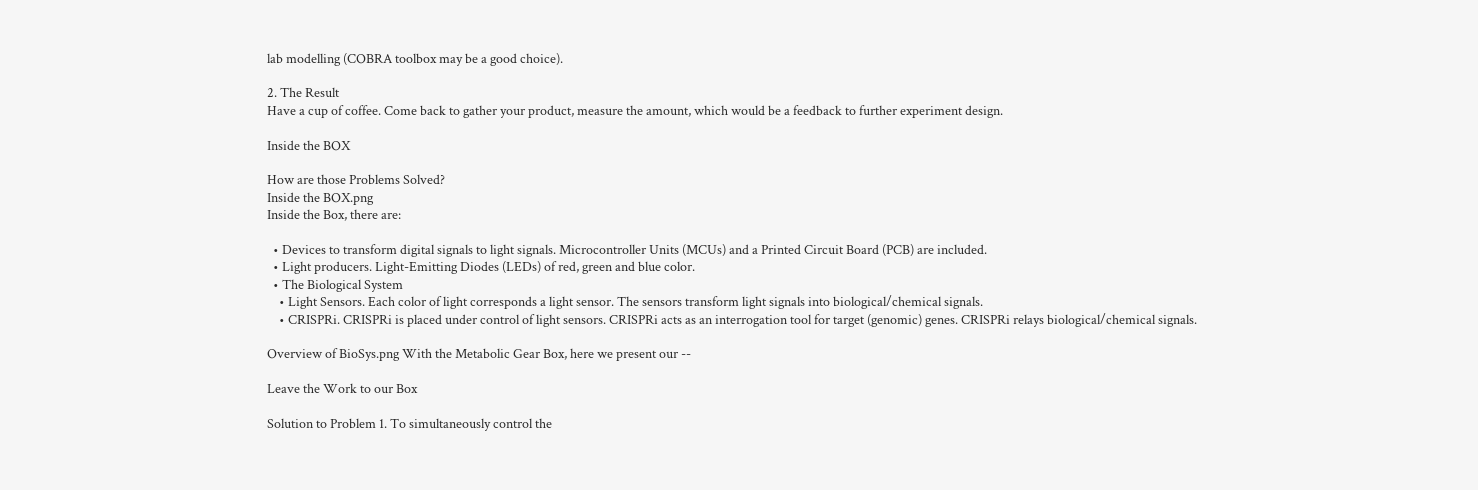lab modelling (COBRA toolbox may be a good choice).

2. The Result
Have a cup of coffee. Come back to gather your product, measure the amount, which would be a feedback to further experiment design.

Inside the BOX

How are those Problems Solved?
Inside the BOX.png
Inside the Box, there are:

  • Devices to transform digital signals to light signals. Microcontroller Units (MCUs) and a Printed Circuit Board (PCB) are included.
  • Light producers. Light-Emitting Diodes (LEDs) of red, green and blue color.
  • The Biological System
    • Light Sensors. Each color of light corresponds a light sensor. The sensors transform light signals into biological/chemical signals.
    • CRISPRi. CRISPRi is placed under control of light sensors. CRISPRi acts as an interrogation tool for target (genomic) genes. CRISPRi relays biological/chemical signals.

Overview of BioSys.png With the Metabolic Gear Box, here we present our --

Leave the Work to our Box

Solution to Problem 1. To simultaneously control the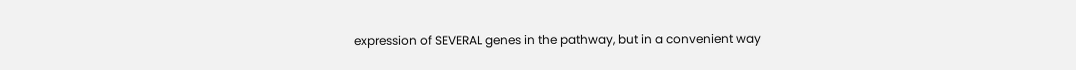expression of SEVERAL genes in the pathway, but in a convenient way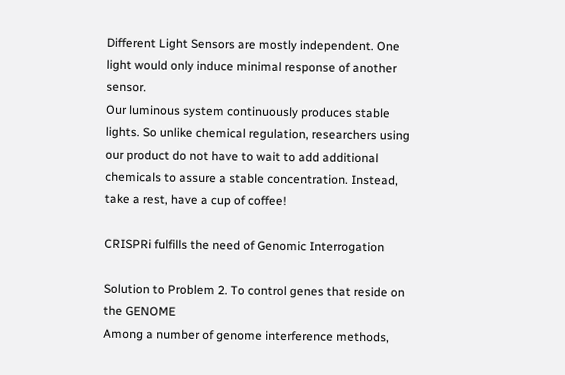Different Light Sensors are mostly independent. One light would only induce minimal response of another sensor.
Our luminous system continuously produces stable lights. So unlike chemical regulation, researchers using our product do not have to wait to add additional chemicals to assure a stable concentration. Instead, take a rest, have a cup of coffee!

CRISPRi fulfills the need of Genomic Interrogation

Solution to Problem 2. To control genes that reside on the GENOME
Among a number of genome interference methods,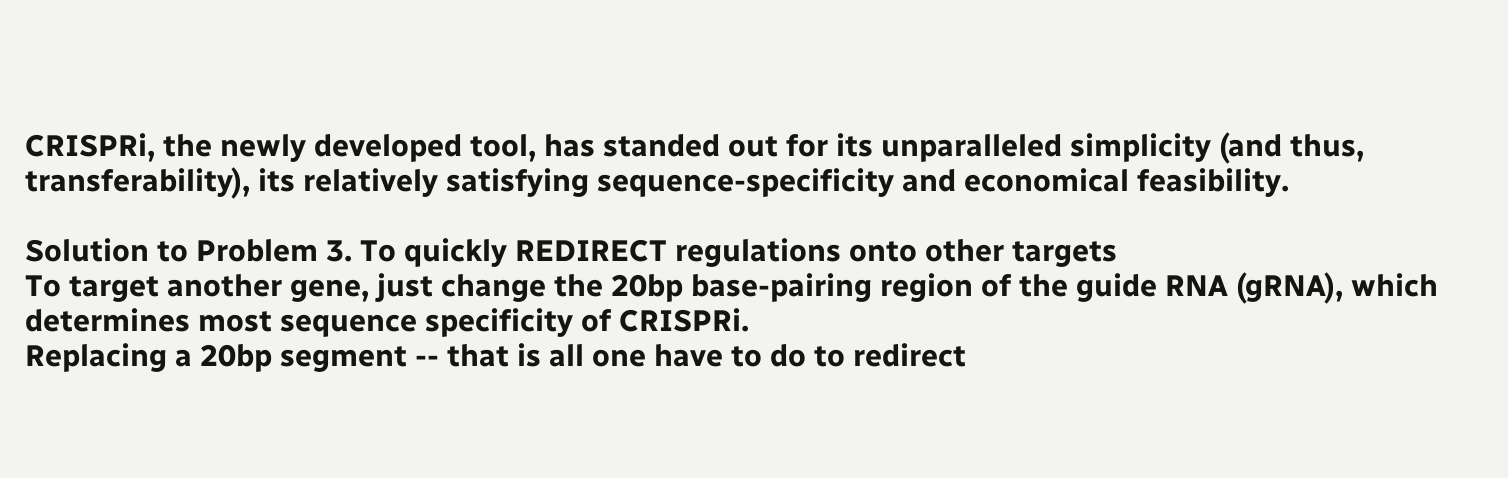CRISPRi, the newly developed tool, has standed out for its unparalleled simplicity (and thus, transferability), its relatively satisfying sequence-specificity and economical feasibility.

Solution to Problem 3. To quickly REDIRECT regulations onto other targets
To target another gene, just change the 20bp base-pairing region of the guide RNA (gRNA), which determines most sequence specificity of CRISPRi.
Replacing a 20bp segment -- that is all one have to do to redirect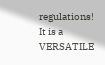regulations!
It is a VERSATILE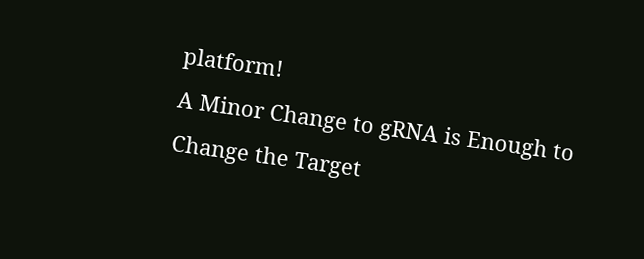platform!
A Minor Change to gRNA is Enough to Change the Target